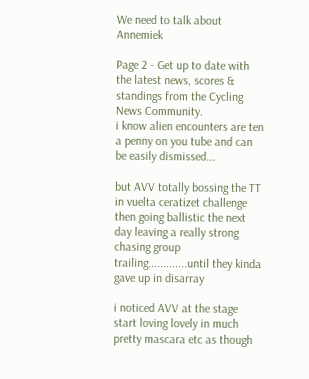We need to talk about Annemiek

Page 2 - Get up to date with the latest news, scores & standings from the Cycling News Community.
i know alien encounters are ten a penny on you tube and can be easily dismissed...

but AVV totally bossing the TT in vuelta ceratizet challenge then going ballistic the next day leaving a really strong chasing group trailing.............until they kinda gave up in disarray

i noticed AVV at the stage start loving lovely in much pretty mascara etc as though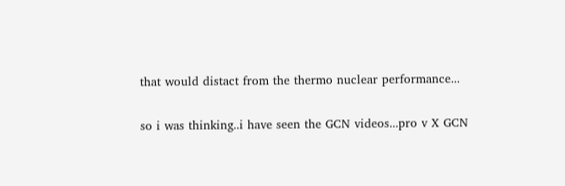that would distact from the thermo nuclear performance...

so i was thinking..i have seen the GCN videos...pro v X GCN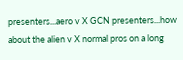presenters...aero v X GCN presenters...how about the alien v X normal pros on a long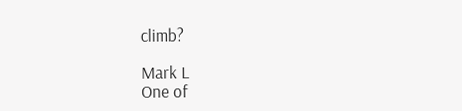climb?

Mark L
One of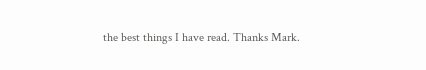the best things I have read. Thanks Mark.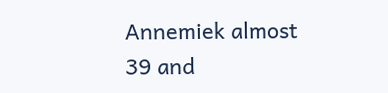Annemiek almost 39 and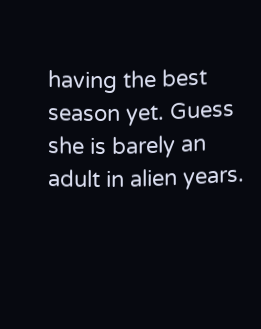having the best season yet. Guess she is barely an adult in alien years.